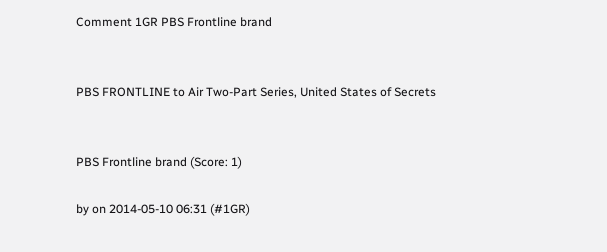Comment 1GR PBS Frontline brand


PBS FRONTLINE to Air Two-Part Series, United States of Secrets


PBS Frontline brand (Score: 1)

by on 2014-05-10 06:31 (#1GR)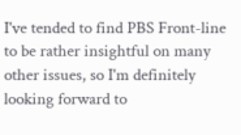I've tended to find PBS Front-line to be rather insightful on many other issues, so I'm definitely looking forward to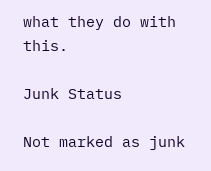what they do with this.

Junk Status

Not marked as junk